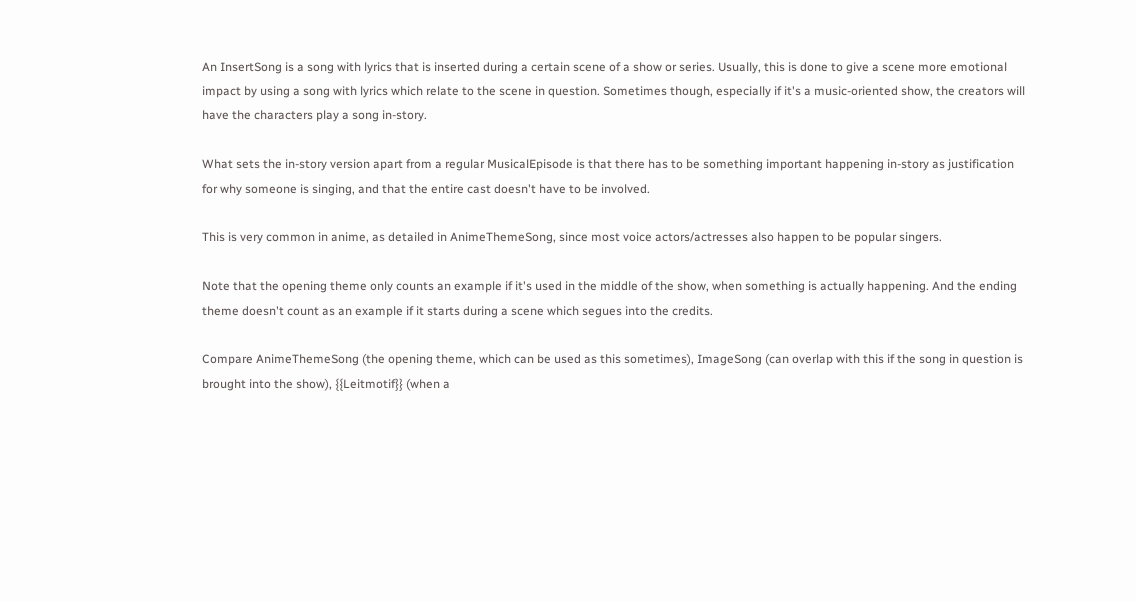An InsertSong is a song with lyrics that is inserted during a certain scene of a show or series. Usually, this is done to give a scene more emotional impact by using a song with lyrics which relate to the scene in question. Sometimes though, especially if it's a music-oriented show, the creators will have the characters play a song in-story.

What sets the in-story version apart from a regular MusicalEpisode is that there has to be something important happening in-story as justification for why someone is singing, and that the entire cast doesn't have to be involved.

This is very common in anime, as detailed in AnimeThemeSong, since most voice actors/actresses also happen to be popular singers.

Note that the opening theme only counts an example if it's used in the middle of the show, when something is actually happening. And the ending theme doesn't count as an example if it starts during a scene which segues into the credits.

Compare AnimeThemeSong (the opening theme, which can be used as this sometimes), ImageSong (can overlap with this if the song in question is brought into the show), {{Leitmotif}} (when a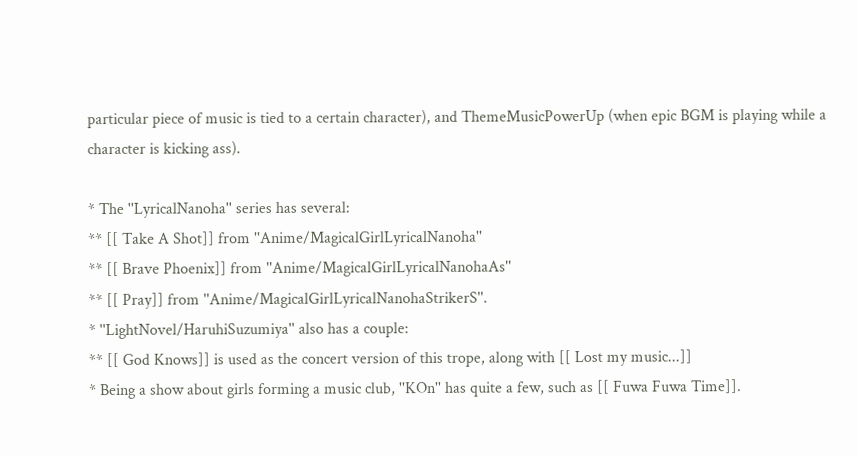particular piece of music is tied to a certain character), and ThemeMusicPowerUp (when epic BGM is playing while a character is kicking ass).

* The ''LyricalNanoha'' series has several:
** [[ Take A Shot]] from ''Anime/MagicalGirlLyricalNanoha''
** [[ Brave Phoenix]] from ''Anime/MagicalGirlLyricalNanohaAs''
** [[ Pray]] from ''Anime/MagicalGirlLyricalNanohaStrikerS''.
* ''LightNovel/HaruhiSuzumiya'' also has a couple:
** [[ God Knows]] is used as the concert version of this trope, along with [[ Lost my music...]]
* Being a show about girls forming a music club, ''KOn'' has quite a few, such as [[ Fuwa Fuwa Time]].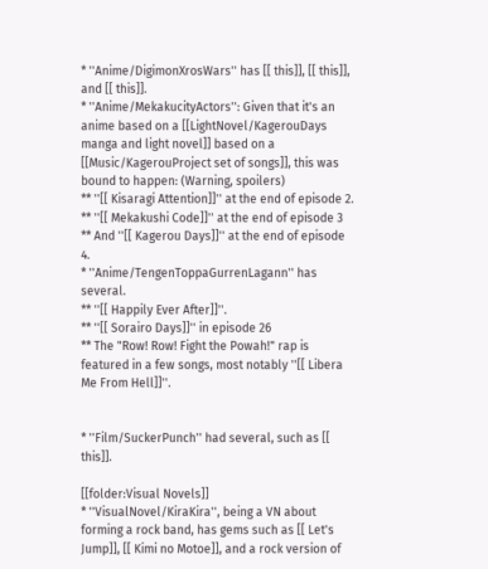* ''Anime/DigimonXrosWars'' has [[ this]], [[ this]], and [[ this]].
* ''Anime/MekakucityActors'': Given that it's an anime based on a [[LightNovel/KagerouDays manga and light novel]] based on a [[Music/KagerouProject set of songs]], this was bound to happen: (Warning, spoilers)
** ''[[ Kisaragi Attention]]'' at the end of episode 2.
** ''[[ Mekakushi Code]]'' at the end of episode 3
** And ''[[ Kagerou Days]]'' at the end of episode 4.
* ''Anime/TengenToppaGurrenLagann'' has several.
** ''[[ Happily Ever After]]''.
** ''[[ Sorairo Days]]'' in episode 26
** The "Row! Row! Fight the Powah!" rap is featured in a few songs, most notably ''[[ Libera Me From Hell]]''.


* ''Film/SuckerPunch'' had several, such as [[ this]].

[[folder:Visual Novels]]
* ''VisualNovel/KiraKira'', being a VN about forming a rock band, has gems such as [[ Let's Jump]], [[ Kimi no Motoe]], and a rock version of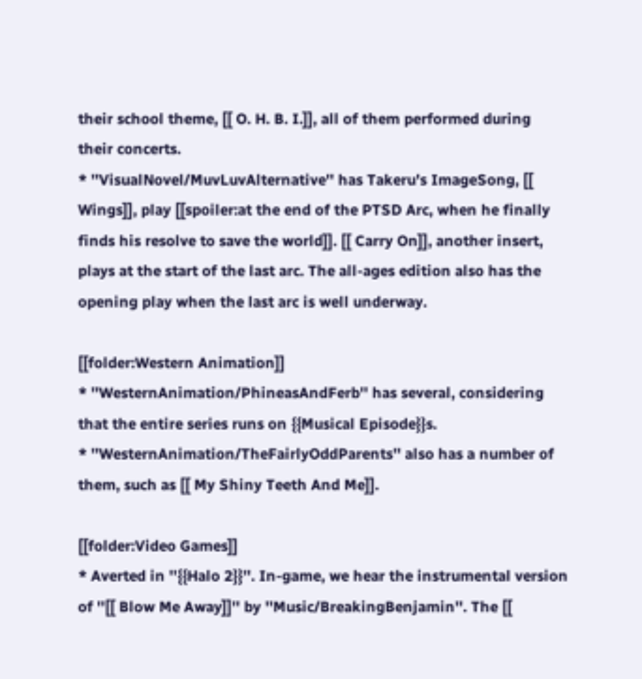their school theme, [[ O. H. B. I.]], all of them performed during their concerts.
* ''VisualNovel/MuvLuvAlternative'' has Takeru's ImageSong, [[ Wings]], play [[spoiler:at the end of the PTSD Arc, when he finally finds his resolve to save the world]]. [[ Carry On]], another insert, plays at the start of the last arc. The all-ages edition also has the opening play when the last arc is well underway.

[[folder:Western Animation]]
* ''WesternAnimation/PhineasAndFerb'' has several, considering that the entire series runs on {{Musical Episode}}s.
* ''WesternAnimation/TheFairlyOddParents'' also has a number of them, such as [[ My Shiny Teeth And Me]].

[[folder:Video Games]]
* Averted in ''{{Halo 2}}''. In-game, we hear the instrumental version of ''[[ Blow Me Away]]'' by ''Music/BreakingBenjamin''. The [[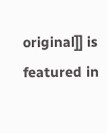original]] is featured in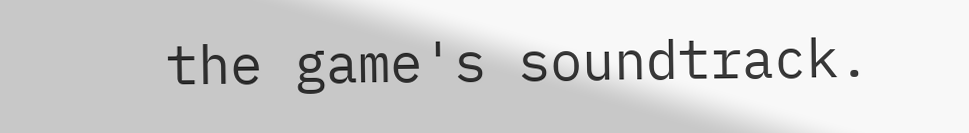the game's soundtrack.